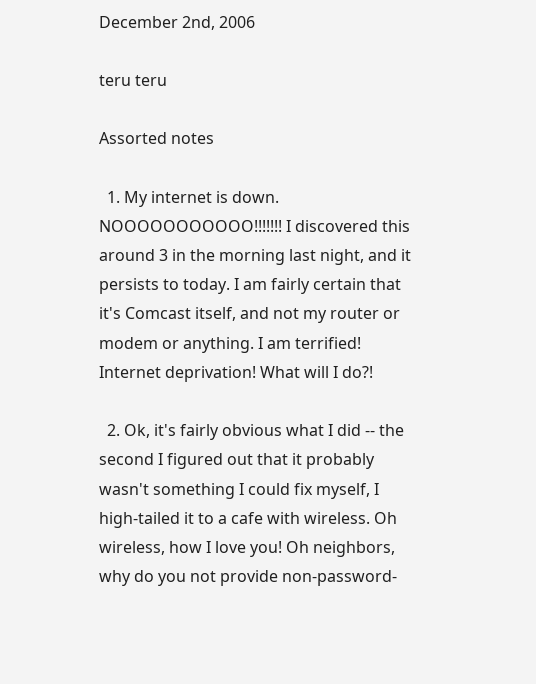December 2nd, 2006

teru teru

Assorted notes

  1. My internet is down. NOOOOOOOOOOO!!!!!!! I discovered this around 3 in the morning last night, and it persists to today. I am fairly certain that it's Comcast itself, and not my router or modem or anything. I am terrified! Internet deprivation! What will I do?!

  2. Ok, it's fairly obvious what I did -- the second I figured out that it probably wasn't something I could fix myself, I high-tailed it to a cafe with wireless. Oh wireless, how I love you! Oh neighbors, why do you not provide non-password-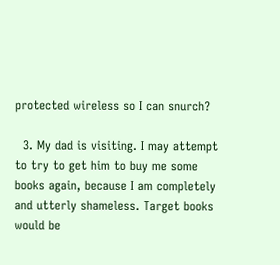protected wireless so I can snurch?

  3. My dad is visiting. I may attempt to try to get him to buy me some books again, because I am completely and utterly shameless. Target books would be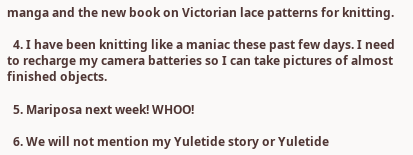manga and the new book on Victorian lace patterns for knitting.

  4. I have been knitting like a maniac these past few days. I need to recharge my camera batteries so I can take pictures of almost finished objects.

  5. Mariposa next week! WHOO!

  6. We will not mention my Yuletide story or Yuletide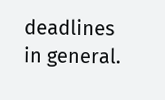deadlines in general.